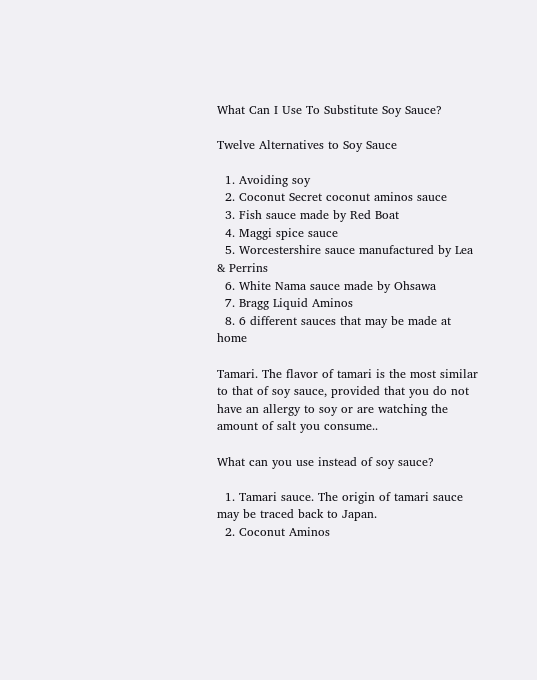What Can I Use To Substitute Soy Sauce?

Twelve Alternatives to Soy Sauce

  1. Avoiding soy
  2. Coconut Secret coconut aminos sauce
  3. Fish sauce made by Red Boat
  4. Maggi spice sauce
  5. Worcestershire sauce manufactured by Lea & Perrins
  6. White Nama sauce made by Ohsawa
  7. Bragg Liquid Aminos
  8. 6 different sauces that may be made at home

Tamari. The flavor of tamari is the most similar to that of soy sauce, provided that you do not have an allergy to soy or are watching the amount of salt you consume..

What can you use instead of soy sauce?

  1. Tamari sauce. The origin of tamari sauce may be traced back to Japan.
  2. Coconut Aminos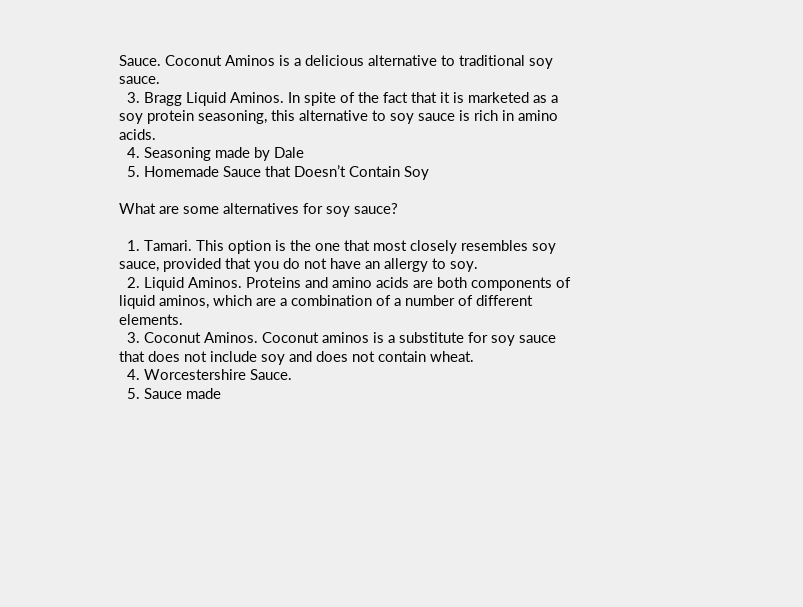Sauce. Coconut Aminos is a delicious alternative to traditional soy sauce.
  3. Bragg Liquid Aminos. In spite of the fact that it is marketed as a soy protein seasoning, this alternative to soy sauce is rich in amino acids.
  4. Seasoning made by Dale
  5. Homemade Sauce that Doesn’t Contain Soy

What are some alternatives for soy sauce?

  1. Tamari. This option is the one that most closely resembles soy sauce, provided that you do not have an allergy to soy.
  2. Liquid Aminos. Proteins and amino acids are both components of liquid aminos, which are a combination of a number of different elements.
  3. Coconut Aminos. Coconut aminos is a substitute for soy sauce that does not include soy and does not contain wheat.
  4. Worcestershire Sauce.
  5. Sauce made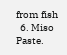from fish
  6. Miso Paste.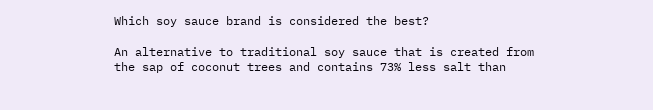Which soy sauce brand is considered the best?

An alternative to traditional soy sauce that is created from the sap of coconut trees and contains 73% less salt than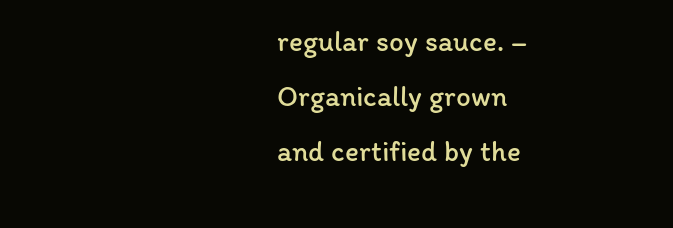regular soy sauce. – Organically grown and certified by the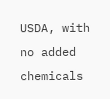USDA, with no added chemicals